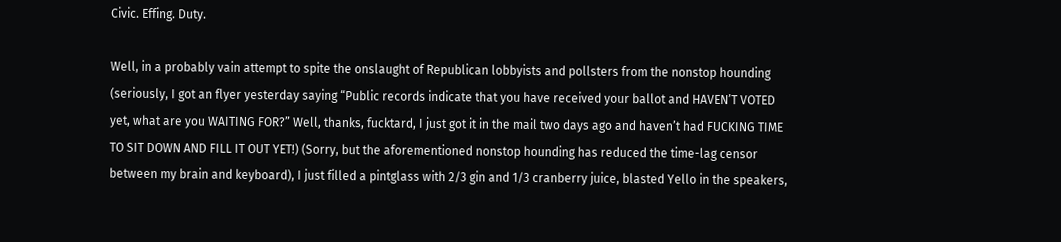Civic. Effing. Duty.

Well, in a probably vain attempt to spite the onslaught of Republican lobbyists and pollsters from the nonstop hounding (seriously, I got an flyer yesterday saying “Public records indicate that you have received your ballot and HAVEN’T VOTED yet, what are you WAITING FOR?” Well, thanks, fucktard, I just got it in the mail two days ago and haven’t had FUCKING TIME TO SIT DOWN AND FILL IT OUT YET!) (Sorry, but the aforementioned nonstop hounding has reduced the time-lag censor between my brain and keyboard), I just filled a pintglass with 2/3 gin and 1/3 cranberry juice, blasted Yello in the speakers,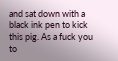and sat down with a black ink pen to kick this pig. As a fuck you to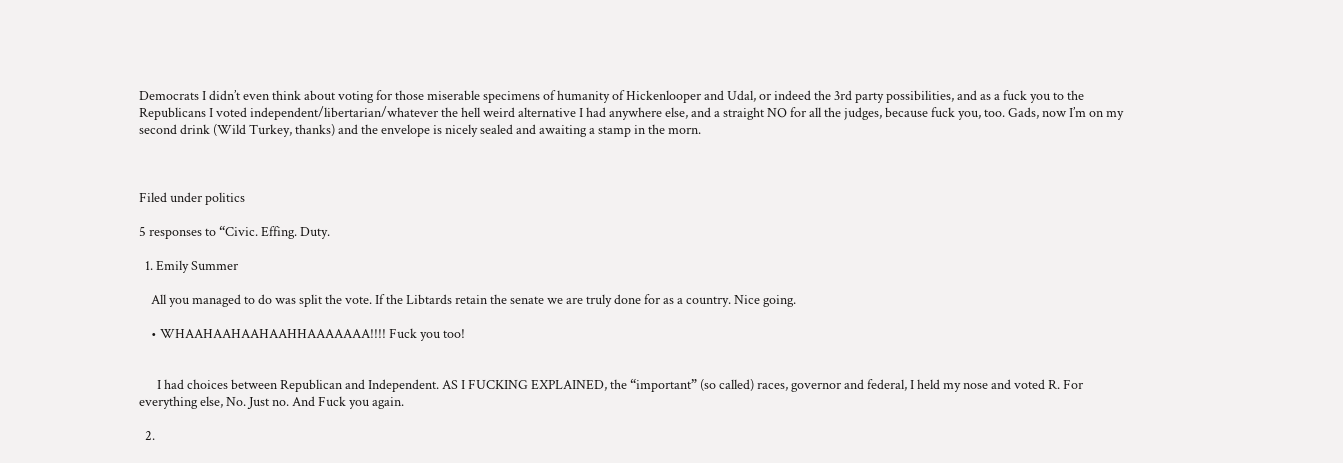Democrats I didn’t even think about voting for those miserable specimens of humanity of Hickenlooper and Udal, or indeed the 3rd party possibilities, and as a fuck you to the Republicans I voted independent/libertarian/whatever the hell weird alternative I had anywhere else, and a straight NO for all the judges, because fuck you, too. Gads, now I’m on my second drink (Wild Turkey, thanks) and the envelope is nicely sealed and awaiting a stamp in the morn.



Filed under politics

5 responses to “Civic. Effing. Duty.

  1. Emily Summer

    All you managed to do was split the vote. If the Libtards retain the senate we are truly done for as a country. Nice going.

    • WHAAHAAHAAHAAHHAAAAAAA!!!! Fuck you too!


      I had choices between Republican and Independent. AS I FUCKING EXPLAINED, the “important” (so called) races, governor and federal, I held my nose and voted R. For everything else, No. Just no. And Fuck you again.

  2.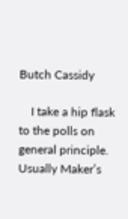Butch Cassidy

    I take a hip flask to the polls on general principle. Usually Maker’s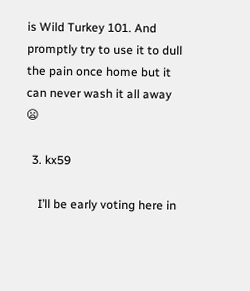is Wild Turkey 101. And promptly try to use it to dull the pain once home but it can never wash it all away 😦

  3. kx59

    I’ll be early voting here in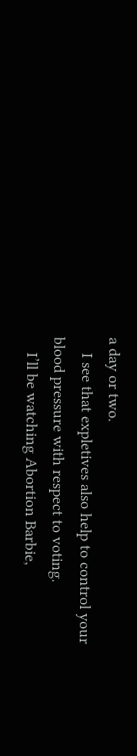a day or two.
    I see that expletives also help to control your blood pressure with respect to voting.
    I’ll be watching Abortion Barbie,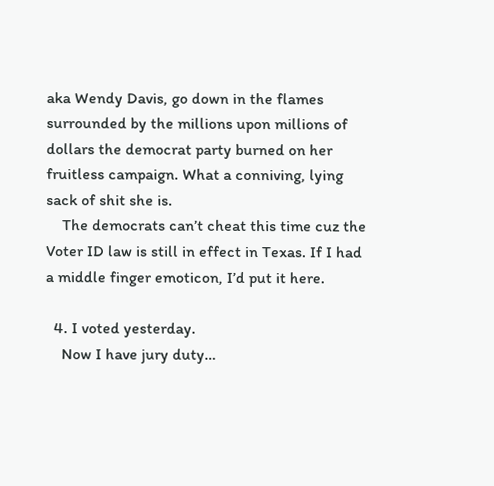aka Wendy Davis, go down in the flames surrounded by the millions upon millions of dollars the democrat party burned on her fruitless campaign. What a conniving, lying sack of shit she is.
    The democrats can’t cheat this time cuz the Voter ID law is still in effect in Texas. If I had a middle finger emoticon, I’d put it here.

  4. I voted yesterday.
    Now I have jury duty…